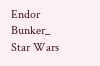Endor Bunker_ Star Wars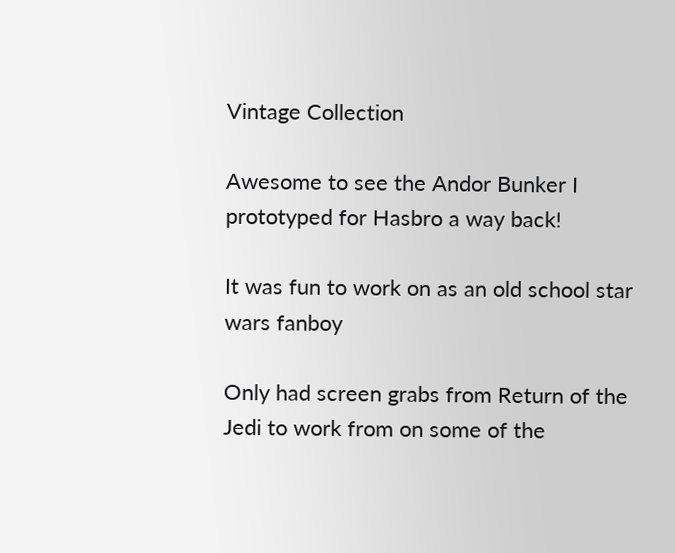Vintage Collection

Awesome to see the Andor Bunker I prototyped for Hasbro a way back!

It was fun to work on as an old school star wars fanboy

Only had screen grabs from Return of the Jedi to work from on some of the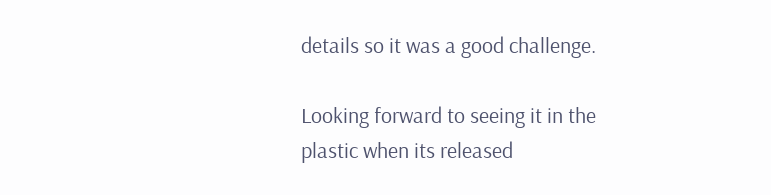details so it was a good challenge.

Looking forward to seeing it in the plastic when its released